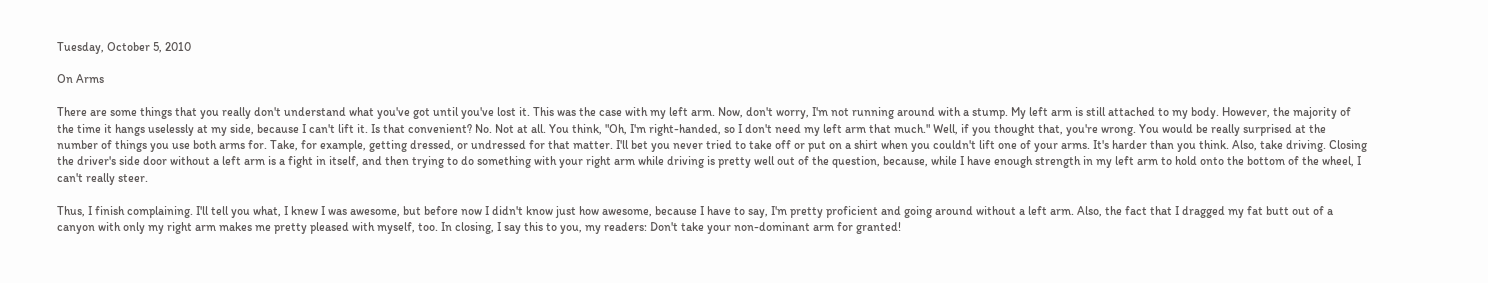Tuesday, October 5, 2010

On Arms

There are some things that you really don't understand what you've got until you've lost it. This was the case with my left arm. Now, don't worry, I'm not running around with a stump. My left arm is still attached to my body. However, the majority of the time it hangs uselessly at my side, because I can't lift it. Is that convenient? No. Not at all. You think, "Oh, I'm right-handed, so I don't need my left arm that much." Well, if you thought that, you're wrong. You would be really surprised at the number of things you use both arms for. Take, for example, getting dressed, or undressed for that matter. I'll bet you never tried to take off or put on a shirt when you couldn't lift one of your arms. It's harder than you think. Also, take driving. Closing the driver's side door without a left arm is a fight in itself, and then trying to do something with your right arm while driving is pretty well out of the question, because, while I have enough strength in my left arm to hold onto the bottom of the wheel, I can't really steer.

Thus, I finish complaining. I'll tell you what, I knew I was awesome, but before now I didn't know just how awesome, because I have to say, I'm pretty proficient and going around without a left arm. Also, the fact that I dragged my fat butt out of a canyon with only my right arm makes me pretty pleased with myself, too. In closing, I say this to you, my readers: Don't take your non-dominant arm for granted!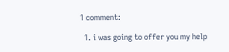1 comment:

  1. i was going to offer you my help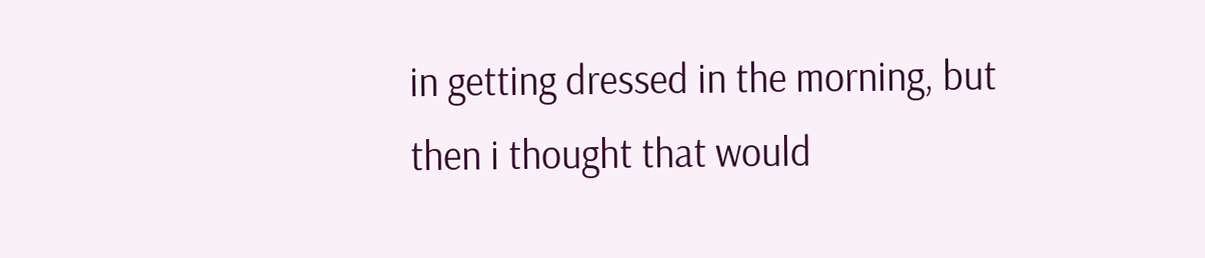in getting dressed in the morning, but then i thought that would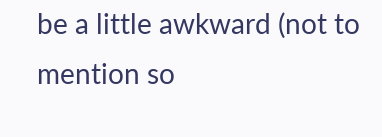be a little awkward (not to mention so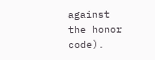against the honor code).